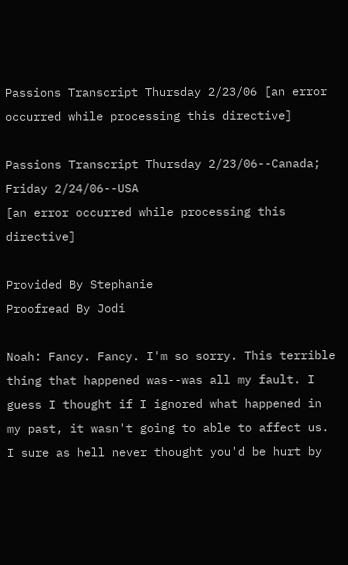Passions Transcript Thursday 2/23/06 [an error occurred while processing this directive]

Passions Transcript Thursday 2/23/06--Canada; Friday 2/24/06--USA
[an error occurred while processing this directive]

Provided By Stephanie
Proofread By Jodi

Noah: Fancy. Fancy. I'm so sorry. This terrible thing that happened was--was all my fault. I guess I thought if I ignored what happened in my past, it wasn't going to able to affect us. I sure as hell never thought you'd be hurt by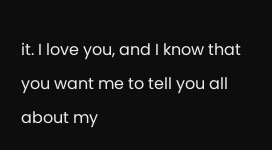it. I love you, and I know that you want me to tell you all about my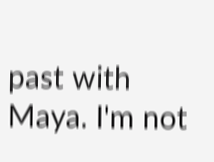past with Maya. I'm not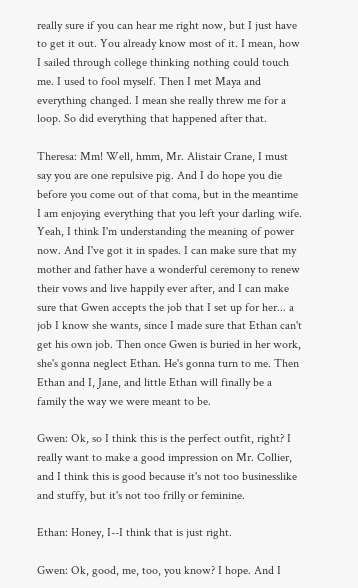really sure if you can hear me right now, but I just have to get it out. You already know most of it. I mean, how I sailed through college thinking nothing could touch me. I used to fool myself. Then I met Maya and everything changed. I mean she really threw me for a loop. So did everything that happened after that.

Theresa: Mm! Well, hmm, Mr. Alistair Crane, I must say you are one repulsive pig. And I do hope you die before you come out of that coma, but in the meantime I am enjoying everything that you left your darling wife. Yeah, I think I'm understanding the meaning of power now. And I've got it in spades. I can make sure that my mother and father have a wonderful ceremony to renew their vows and live happily ever after, and I can make sure that Gwen accepts the job that I set up for her... a job I know she wants, since I made sure that Ethan can't get his own job. Then once Gwen is buried in her work, she's gonna neglect Ethan. He's gonna turn to me. Then Ethan and I, Jane, and little Ethan will finally be a family the way we were meant to be.

Gwen: Ok, so I think this is the perfect outfit, right? I really want to make a good impression on Mr. Collier, and I think this is good because it's not too businesslike and stuffy, but it's not too frilly or feminine.

Ethan: Honey, I--I think that is just right.

Gwen: Ok, good, me, too, you know? I hope. And I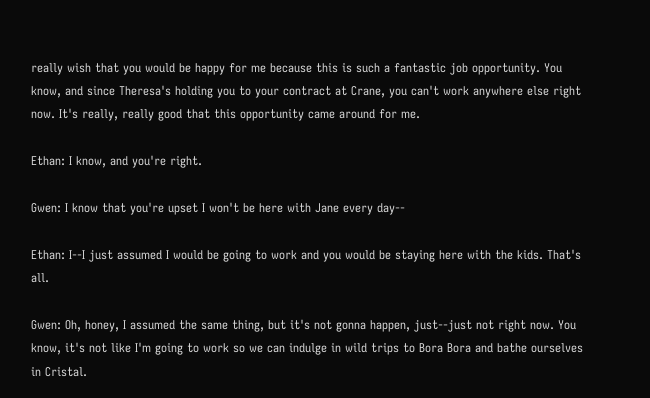really wish that you would be happy for me because this is such a fantastic job opportunity. You know, and since Theresa's holding you to your contract at Crane, you can't work anywhere else right now. It's really, really good that this opportunity came around for me.

Ethan: I know, and you're right.

Gwen: I know that you're upset I won't be here with Jane every day--

Ethan: I--I just assumed I would be going to work and you would be staying here with the kids. That's all.

Gwen: Oh, honey, I assumed the same thing, but it's not gonna happen, just--just not right now. You know, it's not like I'm going to work so we can indulge in wild trips to Bora Bora and bathe ourselves in Cristal.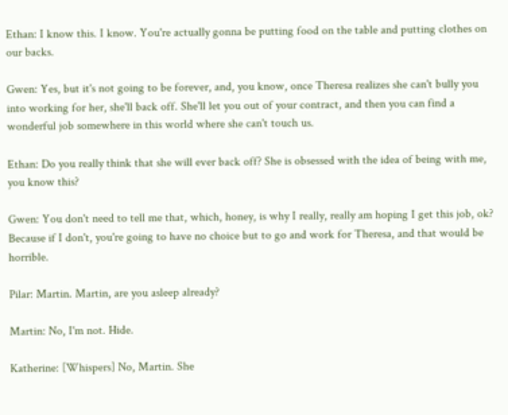Ethan: I know this. I know. You're actually gonna be putting food on the table and putting clothes on our backs.

Gwen: Yes, but it's not going to be forever, and, you know, once Theresa realizes she can't bully you into working for her, she'll back off. She'll let you out of your contract, and then you can find a wonderful job somewhere in this world where she can't touch us.

Ethan: Do you really think that she will ever back off? She is obsessed with the idea of being with me, you know this?

Gwen: You don't need to tell me that, which, honey, is why I really, really am hoping I get this job, ok? Because if I don't, you're going to have no choice but to go and work for Theresa, and that would be horrible.

Pilar: Martin. Martin, are you asleep already?

Martin: No, I'm not. Hide.

Katherine: [Whispers] No, Martin. She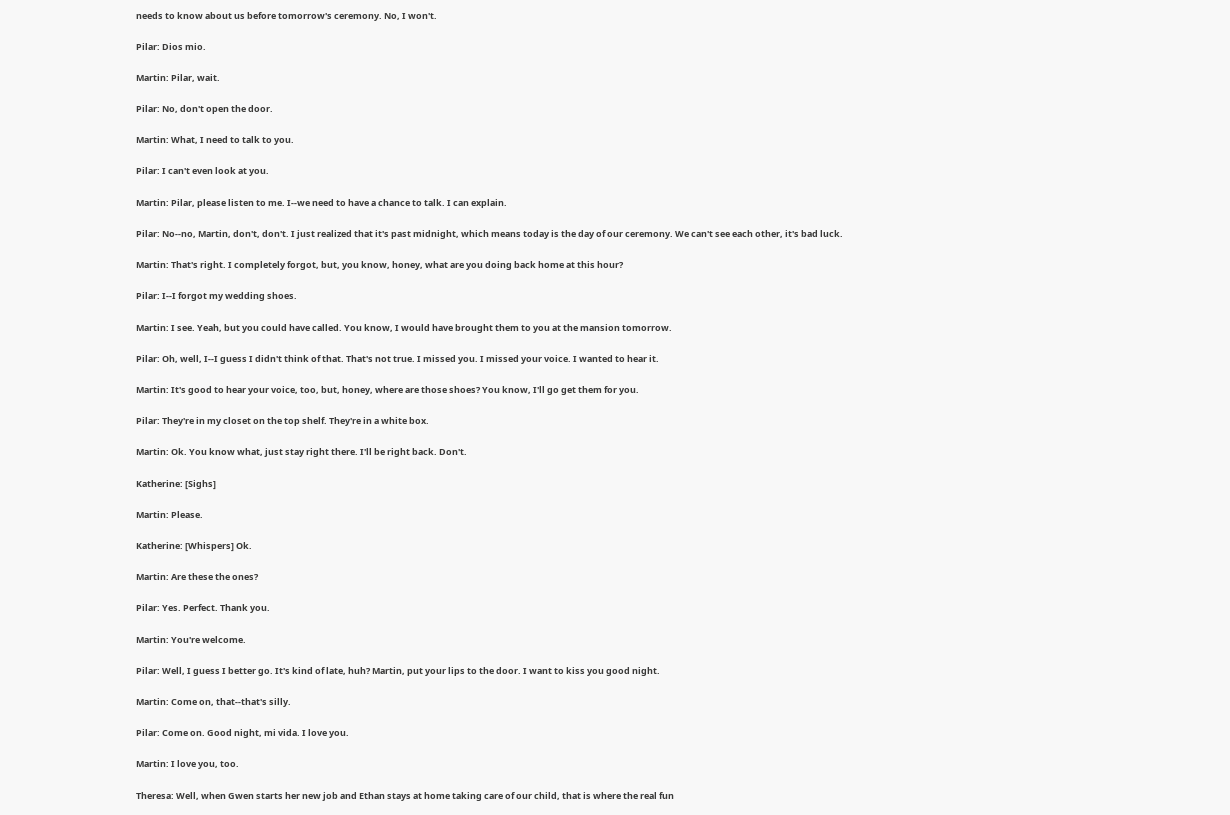needs to know about us before tomorrow's ceremony. No, I won't.

Pilar: Dios mio.

Martin: Pilar, wait.

Pilar: No, don't open the door.

Martin: What, I need to talk to you.

Pilar: I can't even look at you.

Martin: Pilar, please listen to me. I--we need to have a chance to talk. I can explain.

Pilar: No--no, Martin, don't, don't. I just realized that it's past midnight, which means today is the day of our ceremony. We can't see each other, it's bad luck.

Martin: That's right. I completely forgot, but, you know, honey, what are you doing back home at this hour?

Pilar: I--I forgot my wedding shoes.

Martin: I see. Yeah, but you could have called. You know, I would have brought them to you at the mansion tomorrow.

Pilar: Oh, well, I--I guess I didn't think of that. That's not true. I missed you. I missed your voice. I wanted to hear it.

Martin: It's good to hear your voice, too, but, honey, where are those shoes? You know, I'll go get them for you.

Pilar: They're in my closet on the top shelf. They're in a white box.

Martin: Ok. You know what, just stay right there. I'll be right back. Don't.

Katherine: [Sighs]

Martin: Please.

Katherine: [Whispers] Ok.

Martin: Are these the ones?

Pilar: Yes. Perfect. Thank you.

Martin: You're welcome.

Pilar: Well, I guess I better go. It's kind of late, huh? Martin, put your lips to the door. I want to kiss you good night.

Martin: Come on, that--that's silly.

Pilar: Come on. Good night, mi vida. I love you.

Martin: I love you, too.

Theresa: Well, when Gwen starts her new job and Ethan stays at home taking care of our child, that is where the real fun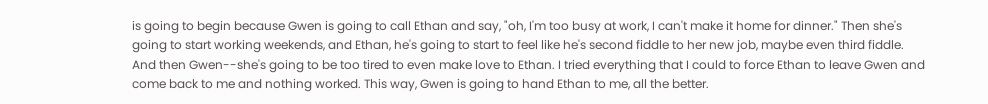is going to begin because Gwen is going to call Ethan and say, "oh, I'm too busy at work, I can't make it home for dinner." Then she's going to start working weekends, and Ethan, he's going to start to feel like he's second fiddle to her new job, maybe even third fiddle. And then Gwen--she's going to be too tired to even make love to Ethan. I tried everything that I could to force Ethan to leave Gwen and come back to me and nothing worked. This way, Gwen is going to hand Ethan to me, all the better.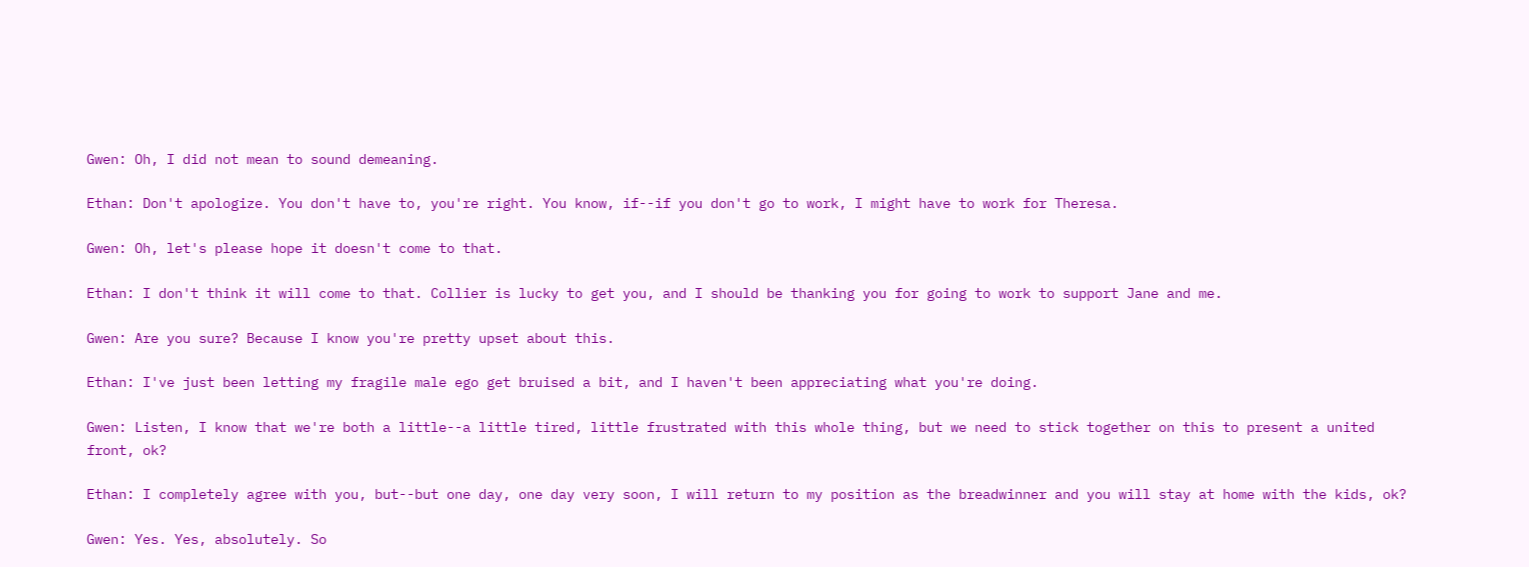Gwen: Oh, I did not mean to sound demeaning.

Ethan: Don't apologize. You don't have to, you're right. You know, if--if you don't go to work, I might have to work for Theresa.

Gwen: Oh, let's please hope it doesn't come to that.

Ethan: I don't think it will come to that. Collier is lucky to get you, and I should be thanking you for going to work to support Jane and me.

Gwen: Are you sure? Because I know you're pretty upset about this.

Ethan: I've just been letting my fragile male ego get bruised a bit, and I haven't been appreciating what you're doing.

Gwen: Listen, I know that we're both a little--a little tired, little frustrated with this whole thing, but we need to stick together on this to present a united front, ok?

Ethan: I completely agree with you, but--but one day, one day very soon, I will return to my position as the breadwinner and you will stay at home with the kids, ok?

Gwen: Yes. Yes, absolutely. So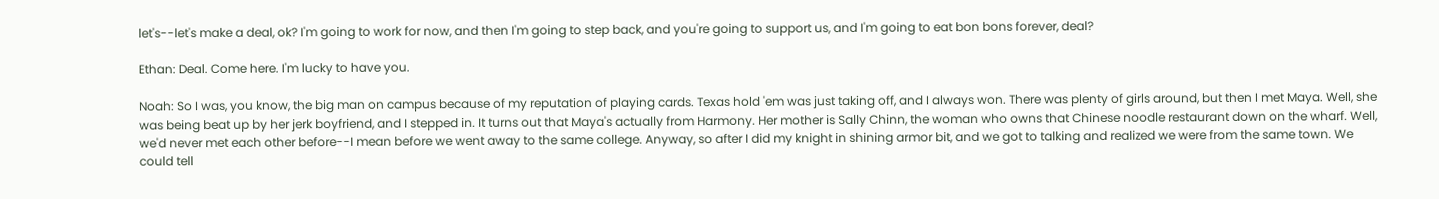let's--let's make a deal, ok? I'm going to work for now, and then I'm going to step back, and you're going to support us, and I'm going to eat bon bons forever, deal?

Ethan: Deal. Come here. I'm lucky to have you.

Noah: So I was, you know, the big man on campus because of my reputation of playing cards. Texas hold 'em was just taking off, and I always won. There was plenty of girls around, but then I met Maya. Well, she was being beat up by her jerk boyfriend, and I stepped in. It turns out that Maya's actually from Harmony. Her mother is Sally Chinn, the woman who owns that Chinese noodle restaurant down on the wharf. Well, we'd never met each other before--I mean before we went away to the same college. Anyway, so after I did my knight in shining armor bit, and we got to talking and realized we were from the same town. We could tell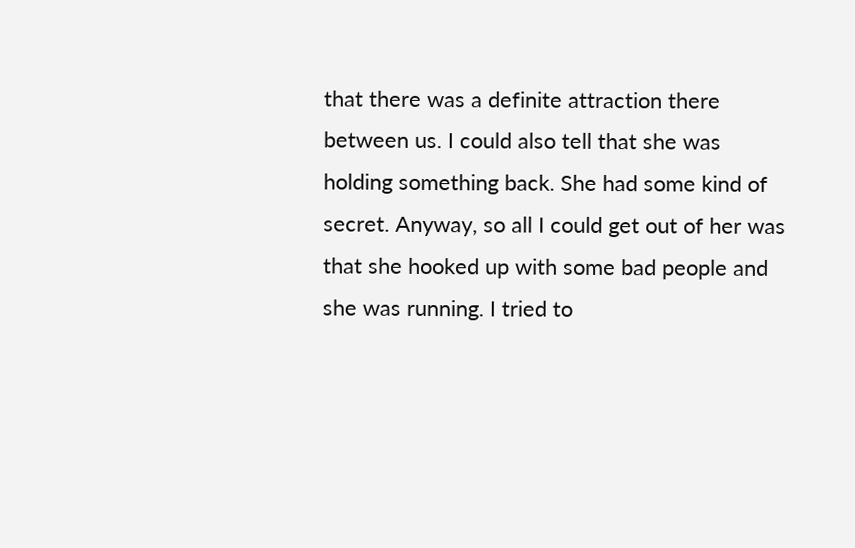that there was a definite attraction there between us. I could also tell that she was holding something back. She had some kind of secret. Anyway, so all I could get out of her was that she hooked up with some bad people and she was running. I tried to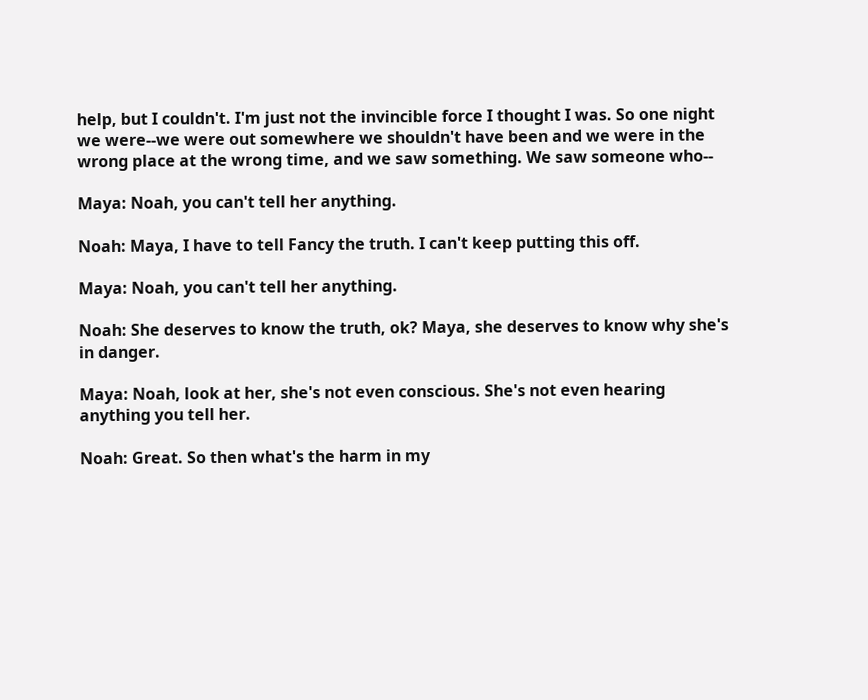help, but I couldn't. I'm just not the invincible force I thought I was. So one night we were--we were out somewhere we shouldn't have been and we were in the wrong place at the wrong time, and we saw something. We saw someone who--

Maya: Noah, you can't tell her anything.

Noah: Maya, I have to tell Fancy the truth. I can't keep putting this off.

Maya: Noah, you can't tell her anything.

Noah: She deserves to know the truth, ok? Maya, she deserves to know why she's in danger.

Maya: Noah, look at her, she's not even conscious. She's not even hearing anything you tell her.

Noah: Great. So then what's the harm in my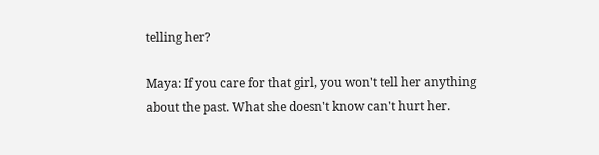telling her?

Maya: If you care for that girl, you won't tell her anything about the past. What she doesn't know can't hurt her.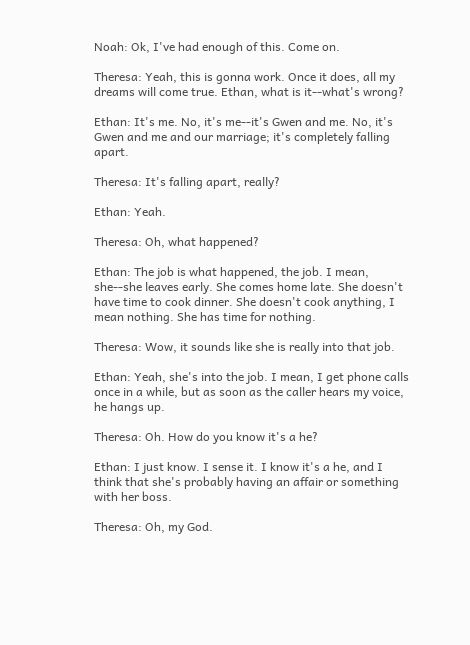Noah: Ok, I've had enough of this. Come on.

Theresa: Yeah, this is gonna work. Once it does, all my dreams will come true. Ethan, what is it--what's wrong?

Ethan: It's me. No, it's me--it's Gwen and me. No, it's Gwen and me and our marriage; it's completely falling apart.

Theresa: It's falling apart, really?

Ethan: Yeah.

Theresa: Oh, what happened?

Ethan: The job is what happened, the job. I mean, she--she leaves early. She comes home late. She doesn't have time to cook dinner. She doesn't cook anything, I mean nothing. She has time for nothing.

Theresa: Wow, it sounds like she is really into that job.

Ethan: Yeah, she's into the job. I mean, I get phone calls once in a while, but as soon as the caller hears my voice, he hangs up.

Theresa: Oh. How do you know it's a he?

Ethan: I just know. I sense it. I know it's a he, and I think that she's probably having an affair or something with her boss.

Theresa: Oh, my God.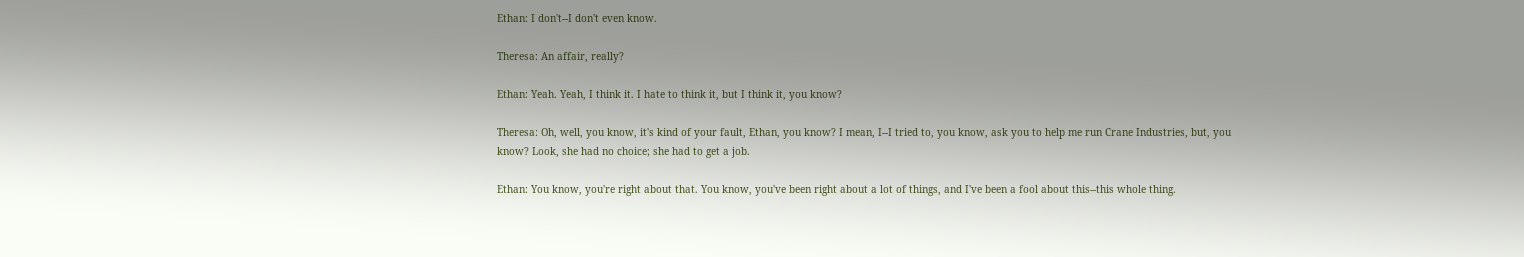Ethan: I don't--I don't even know.

Theresa: An affair, really?

Ethan: Yeah. Yeah, I think it. I hate to think it, but I think it, you know?

Theresa: Oh, well, you know, it's kind of your fault, Ethan, you know? I mean, I--I tried to, you know, ask you to help me run Crane Industries, but, you know? Look, she had no choice; she had to get a job.

Ethan: You know, you're right about that. You know, you've been right about a lot of things, and I've been a fool about this--this whole thing.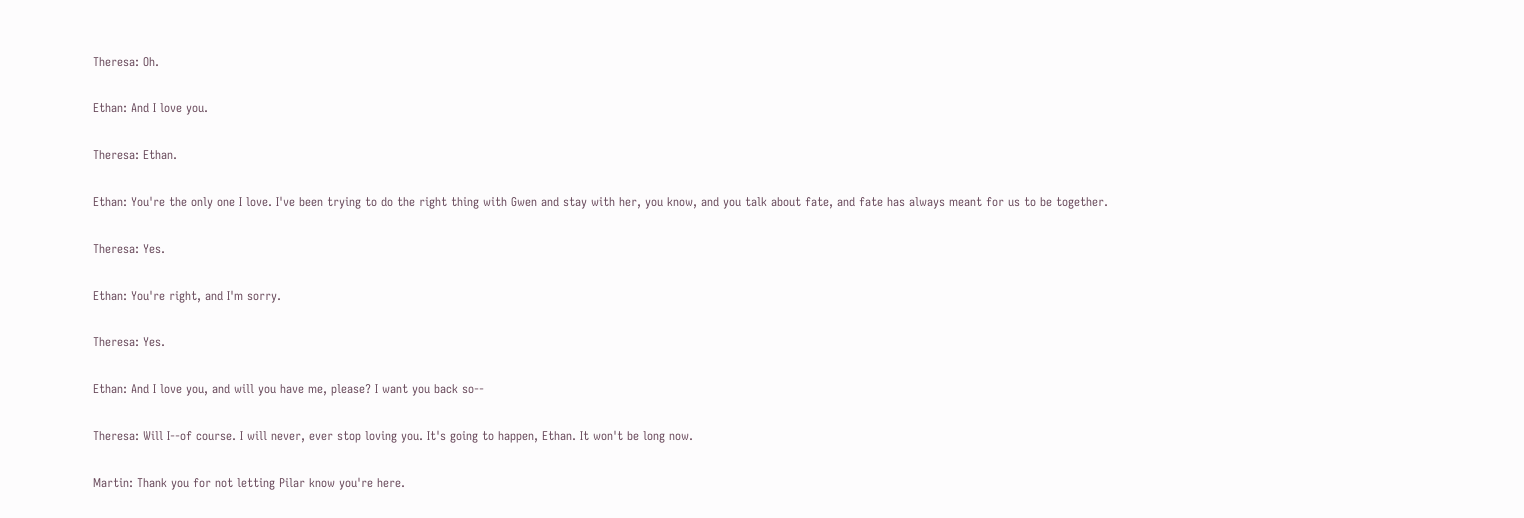Theresa: Oh.

Ethan: And I love you.

Theresa: Ethan.

Ethan: You're the only one I love. I've been trying to do the right thing with Gwen and stay with her, you know, and you talk about fate, and fate has always meant for us to be together.

Theresa: Yes.

Ethan: You're right, and I'm sorry.

Theresa: Yes.

Ethan: And I love you, and will you have me, please? I want you back so--

Theresa: Will I--of course. I will never, ever stop loving you. It's going to happen, Ethan. It won't be long now.

Martin: Thank you for not letting Pilar know you're here.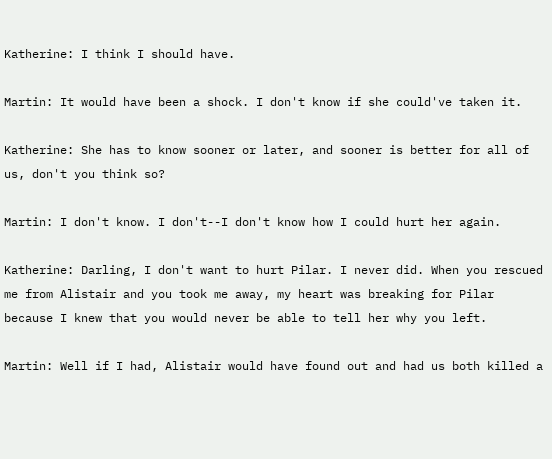Katherine: I think I should have.

Martin: It would have been a shock. I don't know if she could've taken it.

Katherine: She has to know sooner or later, and sooner is better for all of us, don't you think so?

Martin: I don't know. I don't--I don't know how I could hurt her again.

Katherine: Darling, I don't want to hurt Pilar. I never did. When you rescued me from Alistair and you took me away, my heart was breaking for Pilar because I knew that you would never be able to tell her why you left.

Martin: Well if I had, Alistair would have found out and had us both killed a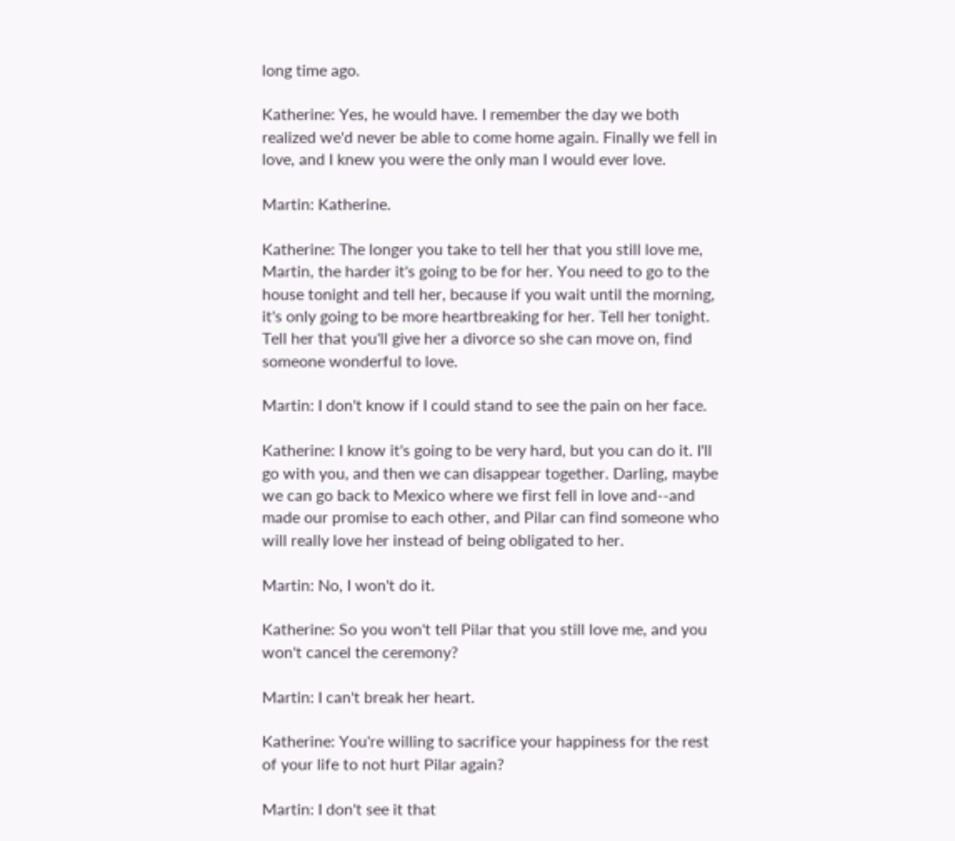long time ago.

Katherine: Yes, he would have. I remember the day we both realized we'd never be able to come home again. Finally we fell in love, and I knew you were the only man I would ever love.

Martin: Katherine.

Katherine: The longer you take to tell her that you still love me, Martin, the harder it's going to be for her. You need to go to the house tonight and tell her, because if you wait until the morning, it's only going to be more heartbreaking for her. Tell her tonight. Tell her that you'll give her a divorce so she can move on, find someone wonderful to love.

Martin: I don't know if I could stand to see the pain on her face.

Katherine: I know it's going to be very hard, but you can do it. I'll go with you, and then we can disappear together. Darling, maybe we can go back to Mexico where we first fell in love and--and made our promise to each other, and Pilar can find someone who will really love her instead of being obligated to her.

Martin: No, I won't do it.

Katherine: So you won't tell Pilar that you still love me, and you won't cancel the ceremony?

Martin: I can't break her heart.

Katherine: You're willing to sacrifice your happiness for the rest of your life to not hurt Pilar again?

Martin: I don't see it that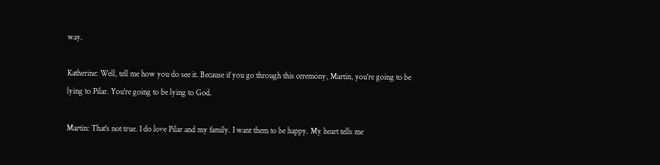way.

Katherine: Well, tell me how you do see it. Because if you go through this ceremony, Martin, you're going to be lying to Pilar. You're going to be lying to God.

Martin: That's not true. I do love Pilar and my family. I want them to be happy. My heart tells me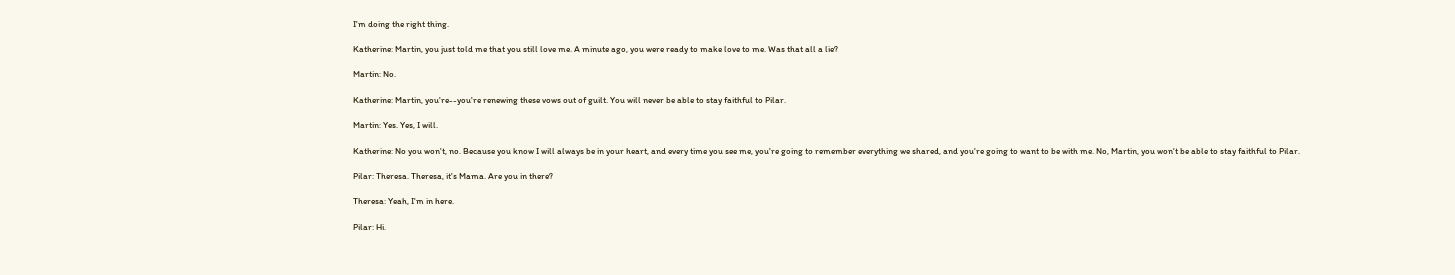I'm doing the right thing.

Katherine: Martin, you just told me that you still love me. A minute ago, you were ready to make love to me. Was that all a lie?

Martin: No.

Katherine: Martin, you're--you're renewing these vows out of guilt. You will never be able to stay faithful to Pilar.

Martin: Yes. Yes, I will.

Katherine: No you won't, no. Because you know I will always be in your heart, and every time you see me, you're going to remember everything we shared, and you're going to want to be with me. No, Martin, you won't be able to stay faithful to Pilar.

Pilar: Theresa. Theresa, it's Mama. Are you in there?

Theresa: Yeah, I'm in here.

Pilar: Hi.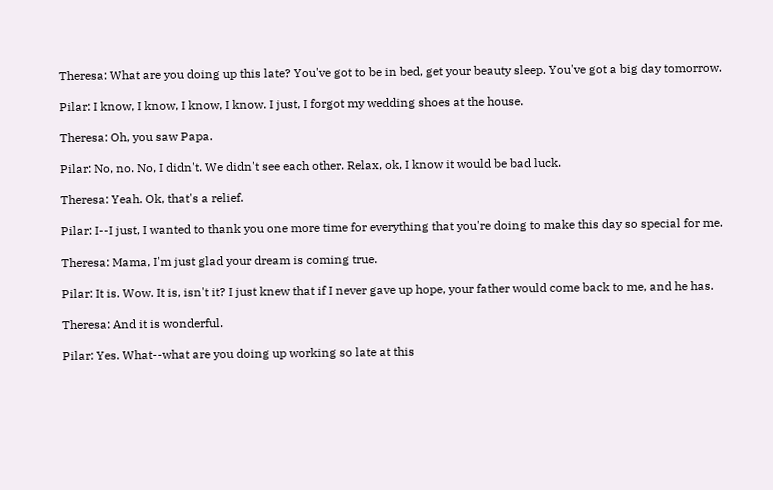Theresa: What are you doing up this late? You've got to be in bed, get your beauty sleep. You've got a big day tomorrow.

Pilar: I know, I know, I know, I know. I just, I forgot my wedding shoes at the house.

Theresa: Oh, you saw Papa.

Pilar: No, no. No, I didn't. We didn't see each other. Relax, ok, I know it would be bad luck.

Theresa: Yeah. Ok, that's a relief.

Pilar: I--I just, I wanted to thank you one more time for everything that you're doing to make this day so special for me.

Theresa: Mama, I'm just glad your dream is coming true.

Pilar: It is. Wow. It is, isn't it? I just knew that if I never gave up hope, your father would come back to me, and he has.

Theresa: And it is wonderful.

Pilar: Yes. What--what are you doing up working so late at this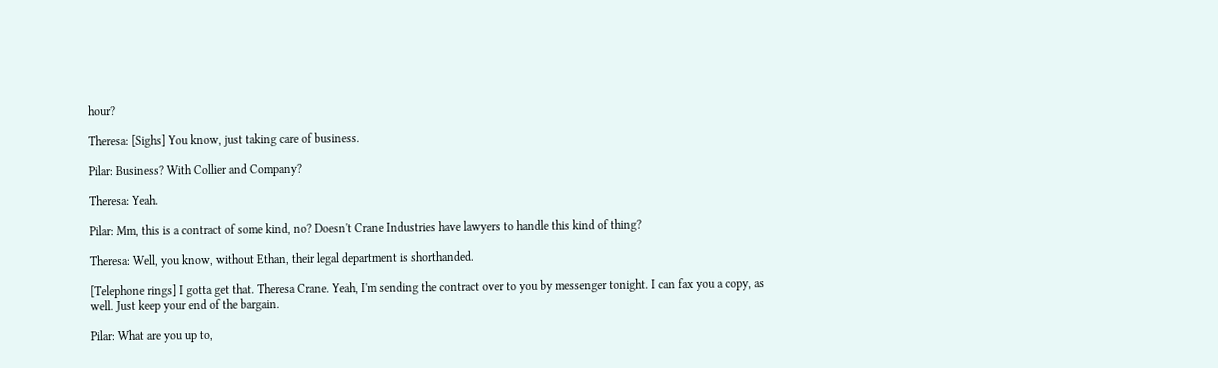hour?

Theresa: [Sighs] You know, just taking care of business.

Pilar: Business? With Collier and Company?

Theresa: Yeah.

Pilar: Mm, this is a contract of some kind, no? Doesn't Crane Industries have lawyers to handle this kind of thing?

Theresa: Well, you know, without Ethan, their legal department is shorthanded.

[Telephone rings] I gotta get that. Theresa Crane. Yeah, I'm sending the contract over to you by messenger tonight. I can fax you a copy, as well. Just keep your end of the bargain.

Pilar: What are you up to,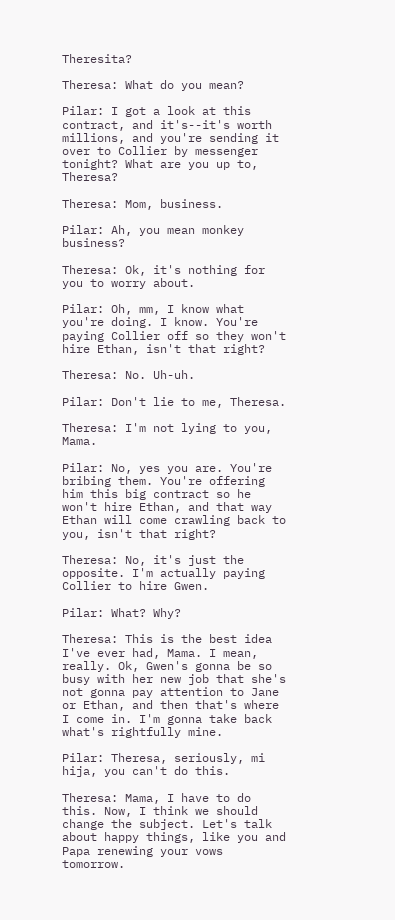Theresita?

Theresa: What do you mean?

Pilar: I got a look at this contract, and it's--it's worth millions, and you're sending it over to Collier by messenger tonight? What are you up to, Theresa?

Theresa: Mom, business.

Pilar: Ah, you mean monkey business?

Theresa: Ok, it's nothing for you to worry about.

Pilar: Oh, mm, I know what you're doing. I know. You're paying Collier off so they won't hire Ethan, isn't that right?

Theresa: No. Uh-uh.

Pilar: Don't lie to me, Theresa.

Theresa: I'm not lying to you, Mama.

Pilar: No, yes you are. You're bribing them. You're offering him this big contract so he won't hire Ethan, and that way Ethan will come crawling back to you, isn't that right?

Theresa: No, it's just the opposite. I'm actually paying Collier to hire Gwen.

Pilar: What? Why?

Theresa: This is the best idea I've ever had, Mama. I mean, really. Ok, Gwen's gonna be so busy with her new job that she's not gonna pay attention to Jane or Ethan, and then that's where I come in. I'm gonna take back what's rightfully mine.

Pilar: Theresa, seriously, mi hija, you can't do this.

Theresa: Mama, I have to do this. Now, I think we should change the subject. Let's talk about happy things, like you and Papa renewing your vows tomorrow.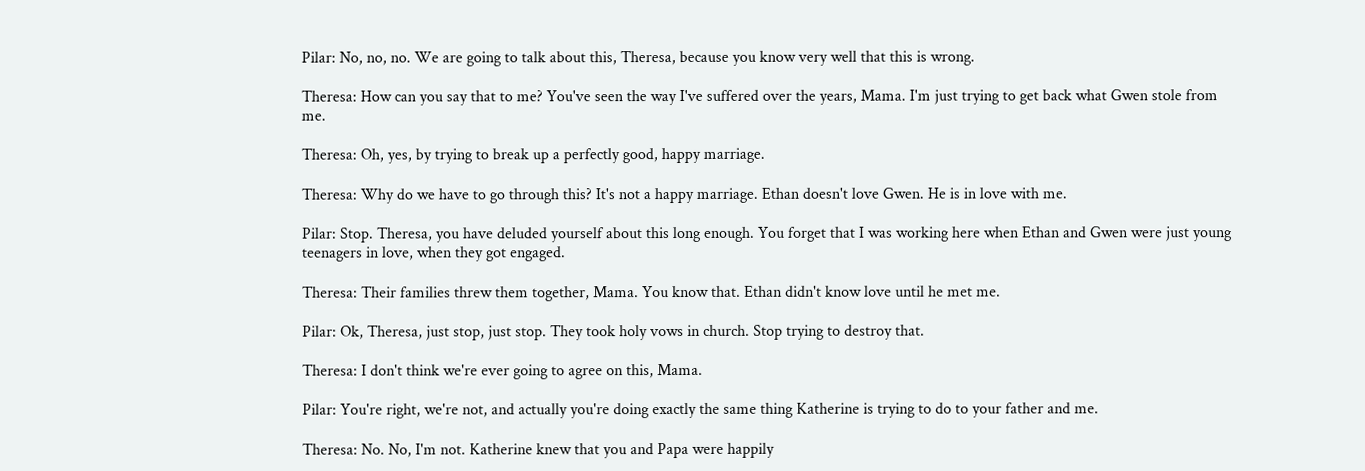Pilar: No, no, no. We are going to talk about this, Theresa, because you know very well that this is wrong.

Theresa: How can you say that to me? You've seen the way I've suffered over the years, Mama. I'm just trying to get back what Gwen stole from me.

Theresa: Oh, yes, by trying to break up a perfectly good, happy marriage.

Theresa: Why do we have to go through this? It's not a happy marriage. Ethan doesn't love Gwen. He is in love with me.

Pilar: Stop. Theresa, you have deluded yourself about this long enough. You forget that I was working here when Ethan and Gwen were just young teenagers in love, when they got engaged.

Theresa: Their families threw them together, Mama. You know that. Ethan didn't know love until he met me.

Pilar: Ok, Theresa, just stop, just stop. They took holy vows in church. Stop trying to destroy that.

Theresa: I don't think we're ever going to agree on this, Mama.

Pilar: You're right, we're not, and actually you're doing exactly the same thing Katherine is trying to do to your father and me.

Theresa: No. No, I'm not. Katherine knew that you and Papa were happily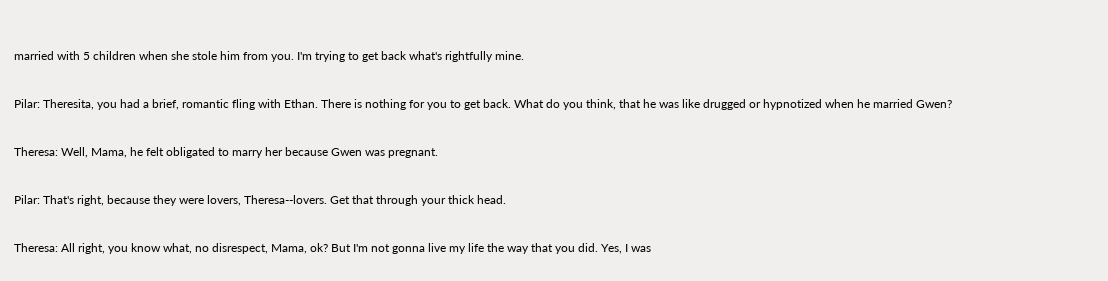married with 5 children when she stole him from you. I'm trying to get back what's rightfully mine.

Pilar: Theresita, you had a brief, romantic fling with Ethan. There is nothing for you to get back. What do you think, that he was like drugged or hypnotized when he married Gwen?

Theresa: Well, Mama, he felt obligated to marry her because Gwen was pregnant.

Pilar: That's right, because they were lovers, Theresa--lovers. Get that through your thick head.

Theresa: All right, you know what, no disrespect, Mama, ok? But I'm not gonna live my life the way that you did. Yes, I was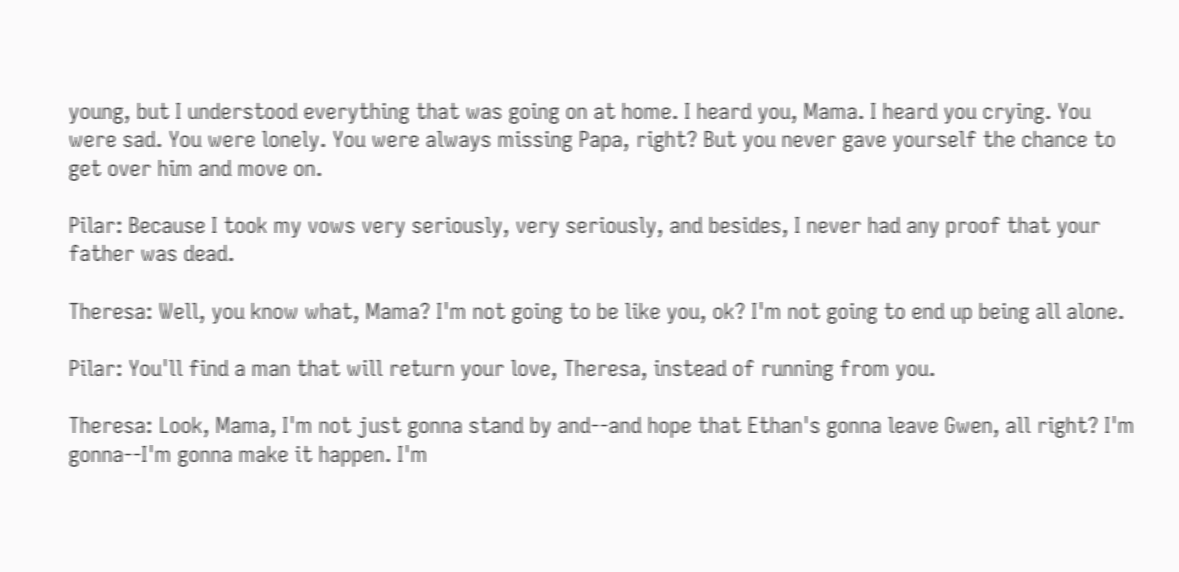young, but I understood everything that was going on at home. I heard you, Mama. I heard you crying. You were sad. You were lonely. You were always missing Papa, right? But you never gave yourself the chance to get over him and move on.

Pilar: Because I took my vows very seriously, very seriously, and besides, I never had any proof that your father was dead.

Theresa: Well, you know what, Mama? I'm not going to be like you, ok? I'm not going to end up being all alone.

Pilar: You'll find a man that will return your love, Theresa, instead of running from you.

Theresa: Look, Mama, I'm not just gonna stand by and--and hope that Ethan's gonna leave Gwen, all right? I'm gonna--I'm gonna make it happen. I'm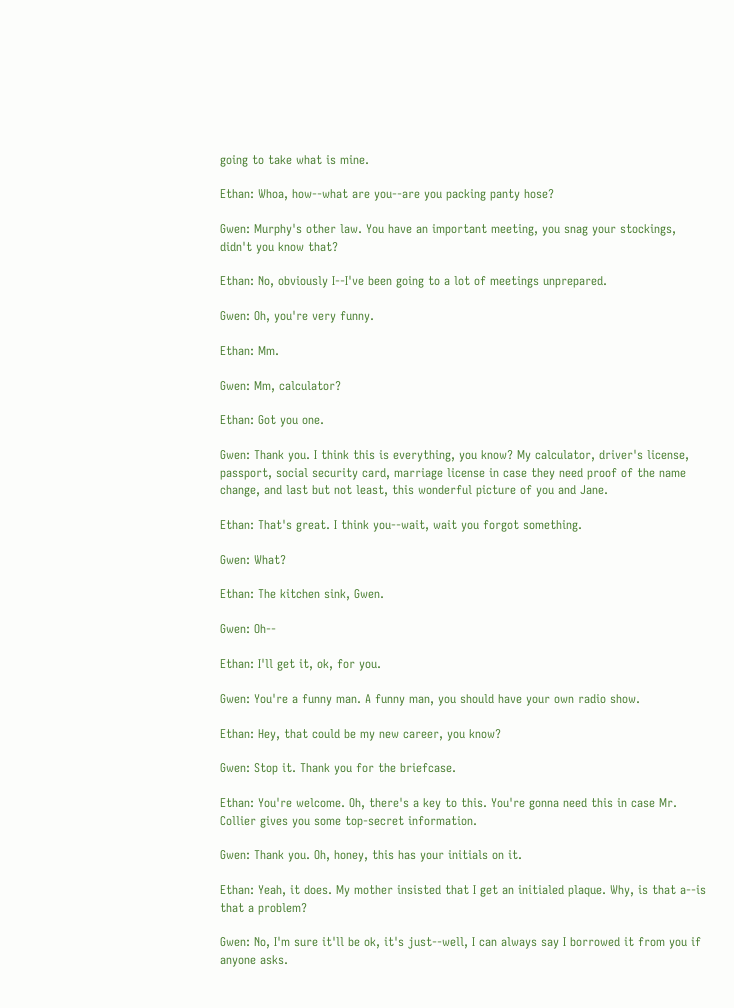going to take what is mine.

Ethan: Whoa, how--what are you--are you packing panty hose?

Gwen: Murphy's other law. You have an important meeting, you snag your stockings, didn't you know that?

Ethan: No, obviously I--I've been going to a lot of meetings unprepared.

Gwen: Oh, you're very funny.

Ethan: Mm.

Gwen: Mm, calculator?

Ethan: Got you one.

Gwen: Thank you. I think this is everything, you know? My calculator, driver's license, passport, social security card, marriage license in case they need proof of the name change, and last but not least, this wonderful picture of you and Jane.

Ethan: That's great. I think you--wait, wait you forgot something.

Gwen: What?

Ethan: The kitchen sink, Gwen.

Gwen: Oh--

Ethan: I'll get it, ok, for you.

Gwen: You're a funny man. A funny man, you should have your own radio show.

Ethan: Hey, that could be my new career, you know?

Gwen: Stop it. Thank you for the briefcase.

Ethan: You're welcome. Oh, there's a key to this. You're gonna need this in case Mr. Collier gives you some top-secret information.

Gwen: Thank you. Oh, honey, this has your initials on it.

Ethan: Yeah, it does. My mother insisted that I get an initialed plaque. Why, is that a--is that a problem?

Gwen: No, I'm sure it'll be ok, it's just--well, I can always say I borrowed it from you if anyone asks.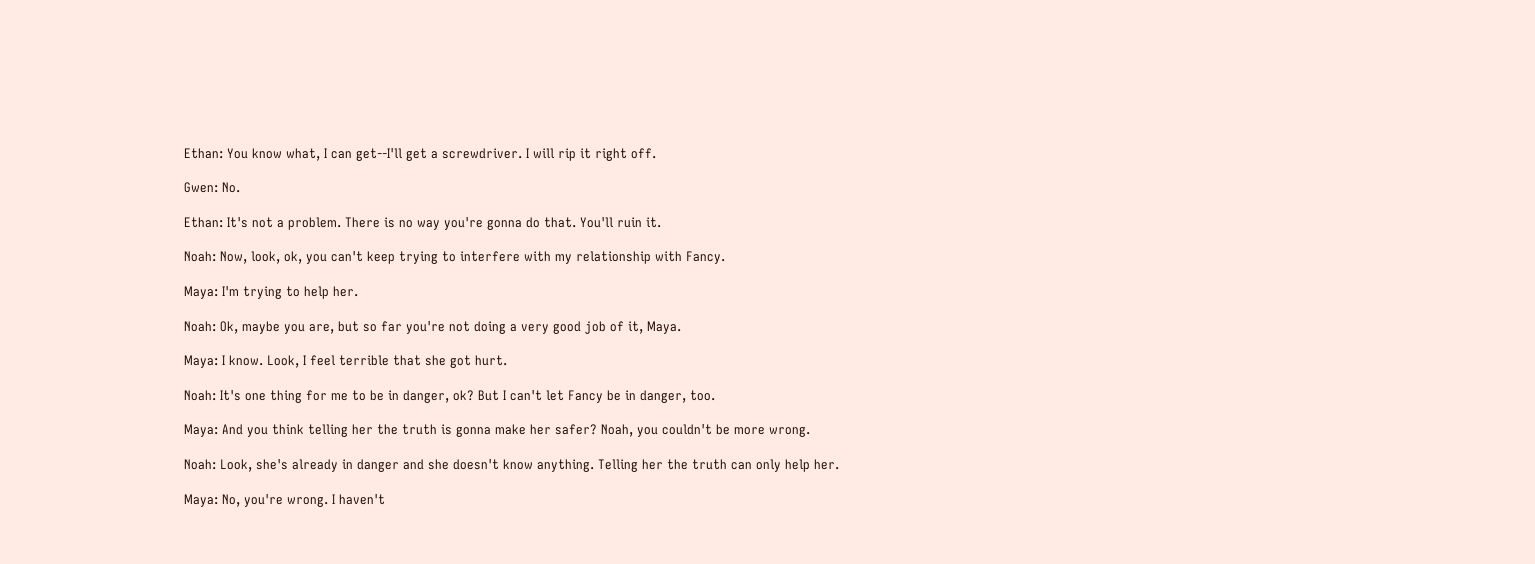Ethan: You know what, I can get--I'll get a screwdriver. I will rip it right off.

Gwen: No.

Ethan: It's not a problem. There is no way you're gonna do that. You'll ruin it.

Noah: Now, look, ok, you can't keep trying to interfere with my relationship with Fancy.

Maya: I'm trying to help her.

Noah: Ok, maybe you are, but so far you're not doing a very good job of it, Maya.

Maya: I know. Look, I feel terrible that she got hurt.

Noah: It's one thing for me to be in danger, ok? But I can't let Fancy be in danger, too.

Maya: And you think telling her the truth is gonna make her safer? Noah, you couldn't be more wrong.

Noah: Look, she's already in danger and she doesn't know anything. Telling her the truth can only help her.

Maya: No, you're wrong. I haven't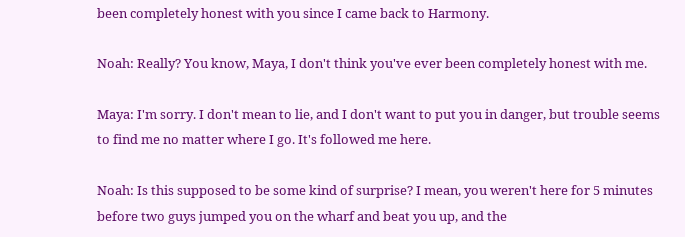been completely honest with you since I came back to Harmony.

Noah: Really? You know, Maya, I don't think you've ever been completely honest with me.

Maya: I'm sorry. I don't mean to lie, and I don't want to put you in danger, but trouble seems to find me no matter where I go. It's followed me here.

Noah: Is this supposed to be some kind of surprise? I mean, you weren't here for 5 minutes before two guys jumped you on the wharf and beat you up, and the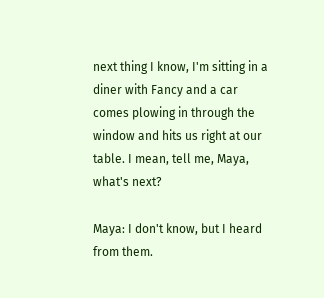next thing I know, I'm sitting in a diner with Fancy and a car comes plowing in through the window and hits us right at our table. I mean, tell me, Maya, what's next?

Maya: I don't know, but I heard from them.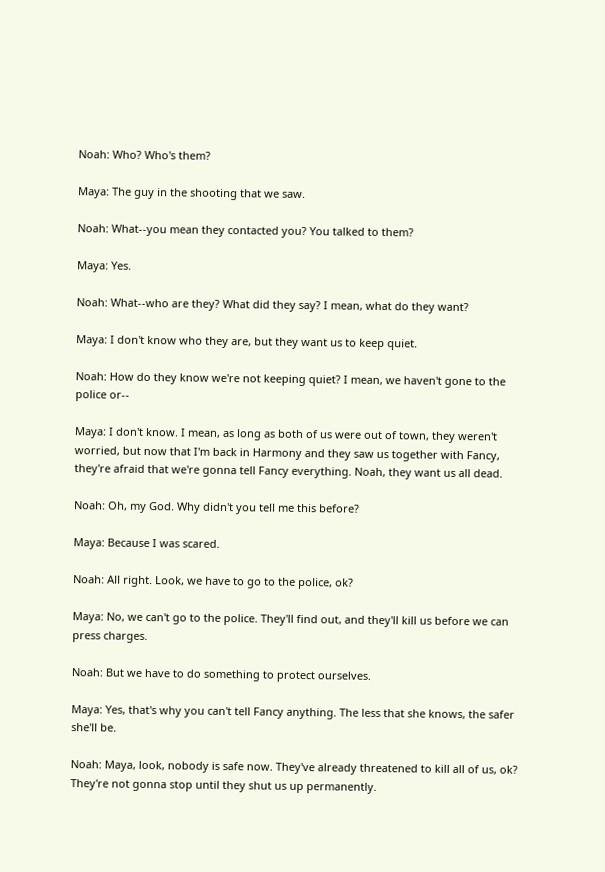Noah: Who? Who's them?

Maya: The guy in the shooting that we saw.

Noah: What--you mean they contacted you? You talked to them?

Maya: Yes.

Noah: What--who are they? What did they say? I mean, what do they want?

Maya: I don't know who they are, but they want us to keep quiet.

Noah: How do they know we're not keeping quiet? I mean, we haven't gone to the police or--

Maya: I don't know. I mean, as long as both of us were out of town, they weren't worried, but now that I'm back in Harmony and they saw us together with Fancy, they're afraid that we're gonna tell Fancy everything. Noah, they want us all dead.

Noah: Oh, my God. Why didn't you tell me this before?

Maya: Because I was scared.

Noah: All right. Look, we have to go to the police, ok?

Maya: No, we can't go to the police. They'll find out, and they'll kill us before we can press charges.

Noah: But we have to do something to protect ourselves.

Maya: Yes, that's why you can't tell Fancy anything. The less that she knows, the safer she'll be.

Noah: Maya, look, nobody is safe now. They've already threatened to kill all of us, ok? They're not gonna stop until they shut us up permanently.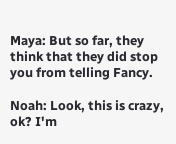Maya: But so far, they think that they did stop you from telling Fancy.

Noah: Look, this is crazy, ok? I'm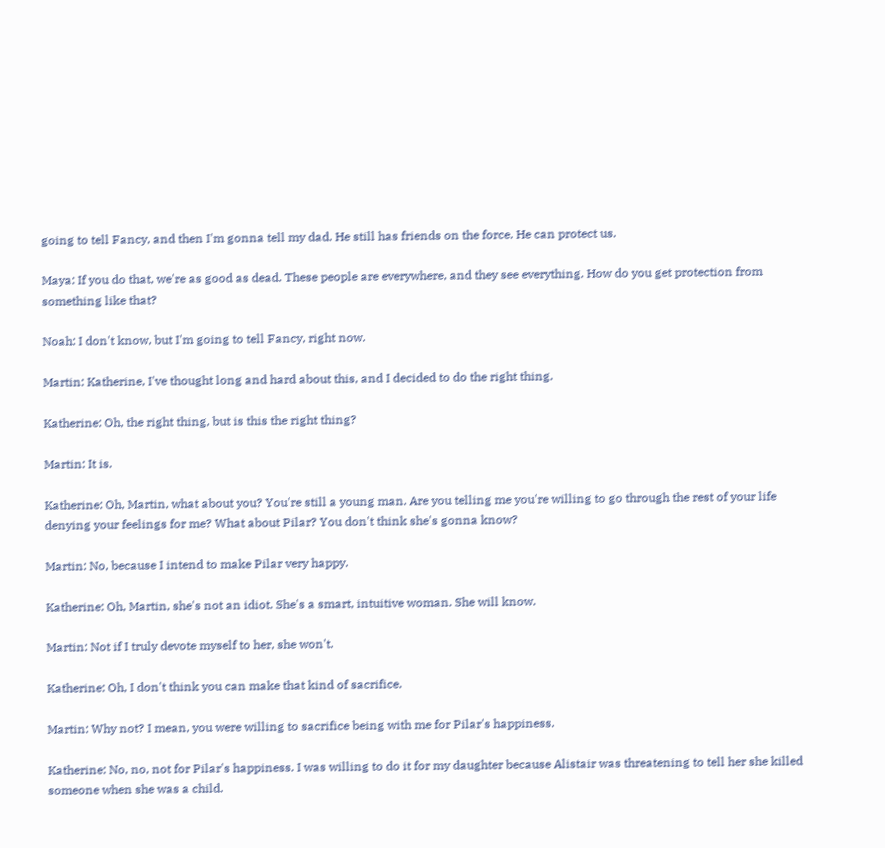going to tell Fancy, and then I'm gonna tell my dad. He still has friends on the force. He can protect us.

Maya: If you do that, we're as good as dead. These people are everywhere, and they see everything. How do you get protection from something like that?

Noah: I don't know, but I'm going to tell Fancy, right now.

Martin: Katherine, I've thought long and hard about this, and I decided to do the right thing.

Katherine: Oh, the right thing, but is this the right thing?

Martin: It is.

Katherine: Oh, Martin, what about you? You're still a young man. Are you telling me you're willing to go through the rest of your life denying your feelings for me? What about Pilar? You don't think she's gonna know?

Martin: No, because I intend to make Pilar very happy.

Katherine: Oh, Martin, she's not an idiot. She's a smart, intuitive woman. She will know.

Martin: Not if I truly devote myself to her, she won't.

Katherine: Oh, I don't think you can make that kind of sacrifice.

Martin: Why not? I mean, you were willing to sacrifice being with me for Pilar's happiness.

Katherine: No, no, not for Pilar's happiness. I was willing to do it for my daughter because Alistair was threatening to tell her she killed someone when she was a child.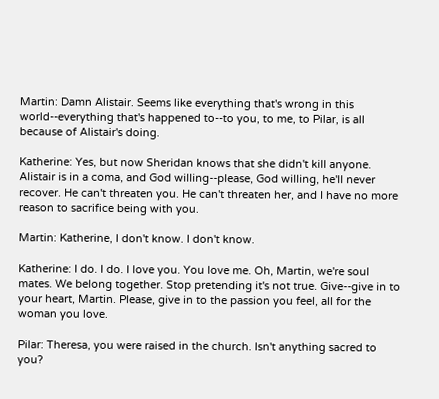Martin: Damn Alistair. Seems like everything that's wrong in this world--everything that's happened to--to you, to me, to Pilar, is all because of Alistair's doing.

Katherine: Yes, but now Sheridan knows that she didn't kill anyone. Alistair is in a coma, and God willing--please, God willing, he'll never recover. He can't threaten you. He can't threaten her, and I have no more reason to sacrifice being with you.

Martin: Katherine, I don't know. I don't know.

Katherine: I do. I do. I love you. You love me. Oh, Martin, we're soul mates. We belong together. Stop pretending it's not true. Give--give in to your heart, Martin. Please, give in to the passion you feel, all for the woman you love.

Pilar: Theresa, you were raised in the church. Isn't anything sacred to you?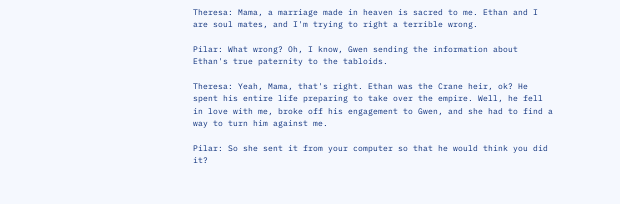Theresa: Mama, a marriage made in heaven is sacred to me. Ethan and I are soul mates, and I'm trying to right a terrible wrong.

Pilar: What wrong? Oh, I know, Gwen sending the information about Ethan's true paternity to the tabloids.

Theresa: Yeah, Mama, that's right. Ethan was the Crane heir, ok? He spent his entire life preparing to take over the empire. Well, he fell in love with me, broke off his engagement to Gwen, and she had to find a way to turn him against me.

Pilar: So she sent it from your computer so that he would think you did it?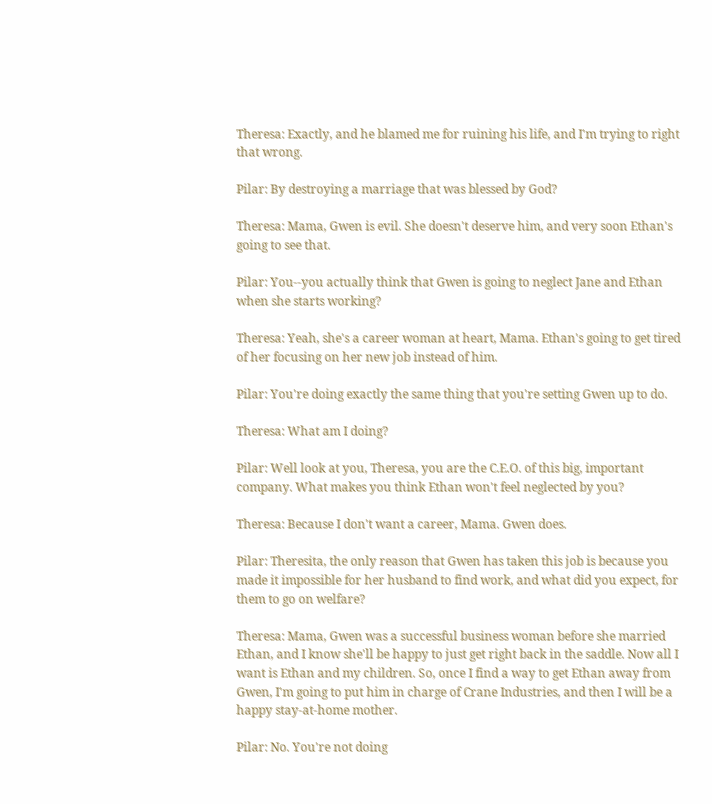Theresa: Exactly, and he blamed me for ruining his life, and I'm trying to right that wrong.

Pilar: By destroying a marriage that was blessed by God?

Theresa: Mama, Gwen is evil. She doesn't deserve him, and very soon Ethan's going to see that.

Pilar: You--you actually think that Gwen is going to neglect Jane and Ethan when she starts working?

Theresa: Yeah, she's a career woman at heart, Mama. Ethan's going to get tired of her focusing on her new job instead of him.

Pilar: You're doing exactly the same thing that you're setting Gwen up to do.

Theresa: What am I doing?

Pilar: Well look at you, Theresa, you are the C.E.O. of this big, important company. What makes you think Ethan won't feel neglected by you?

Theresa: Because I don't want a career, Mama. Gwen does.

Pilar: Theresita, the only reason that Gwen has taken this job is because you made it impossible for her husband to find work, and what did you expect, for them to go on welfare?

Theresa: Mama, Gwen was a successful business woman before she married Ethan, and I know she'll be happy to just get right back in the saddle. Now all I want is Ethan and my children. So, once I find a way to get Ethan away from Gwen, I'm going to put him in charge of Crane Industries, and then I will be a happy stay-at-home mother.

Pilar: No. You're not doing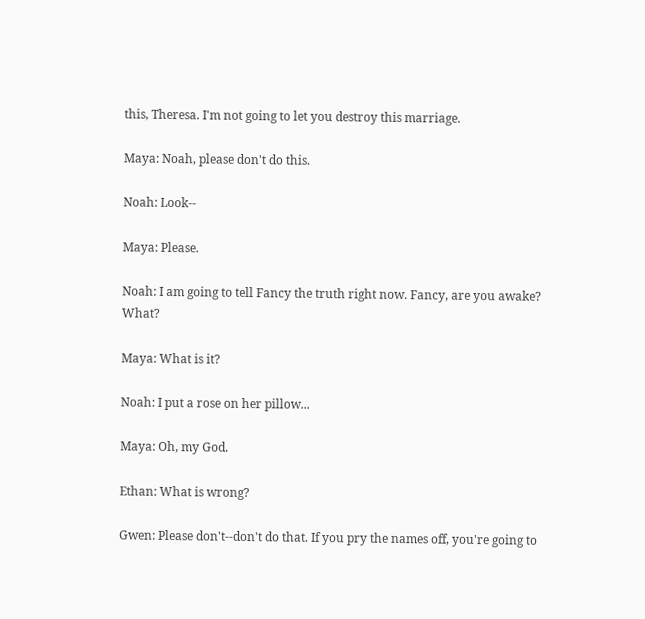this, Theresa. I'm not going to let you destroy this marriage.

Maya: Noah, please don't do this.

Noah: Look--

Maya: Please.

Noah: I am going to tell Fancy the truth right now. Fancy, are you awake? What?

Maya: What is it?

Noah: I put a rose on her pillow...

Maya: Oh, my God.

Ethan: What is wrong?

Gwen: Please don't--don't do that. If you pry the names off, you're going to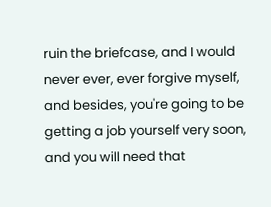ruin the briefcase, and I would never ever, ever forgive myself, and besides, you're going to be getting a job yourself very soon, and you will need that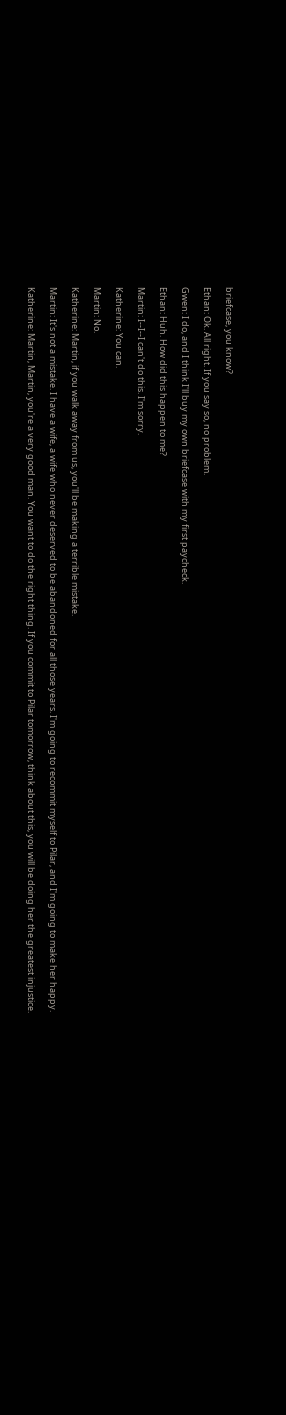briefcase, you know?

Ethan: Ok. All right. If you say so, no problem.

Gwen: I do, and I think I'll buy my own briefcase with my first paycheck.

Ethan: Huh. How did this happen to me?

Martin: I--I--I can't do this. I'm sorry.

Katherine: You can.

Martin: No.

Katherine: Martin, if you walk away from us, you'll be making a terrible mistake.

Martin: It's not a mistake. I have a wife, a wife who never deserved to be abandoned for all those years. I'm going to recommit myself to Pilar, and I'm going to make her happy.

Katherine: Martin, Martin, you're a very good man. You want to do the right thing. If you commit to Pilar tomorrow, think about this, you will be doing her the greatest injustice.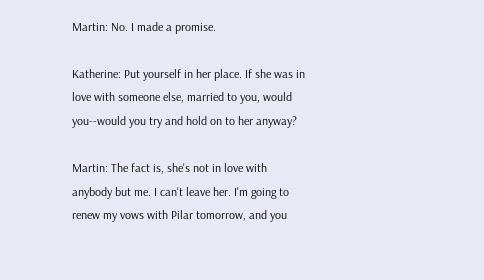Martin: No. I made a promise.

Katherine: Put yourself in her place. If she was in love with someone else, married to you, would you--would you try and hold on to her anyway?

Martin: The fact is, she's not in love with anybody but me. I can't leave her. I'm going to renew my vows with Pilar tomorrow, and you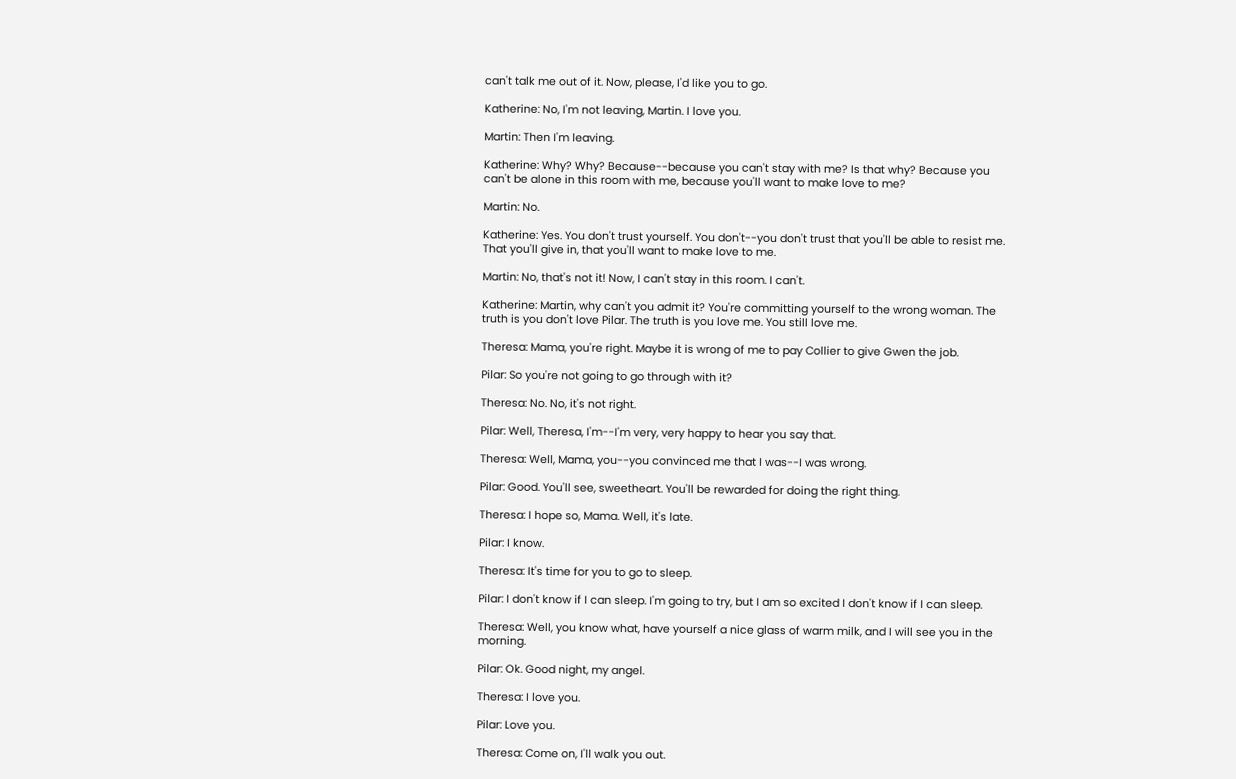can't talk me out of it. Now, please, I'd like you to go.

Katherine: No, I'm not leaving, Martin. I love you.

Martin: Then I'm leaving.

Katherine: Why? Why? Because--because you can't stay with me? Is that why? Because you can't be alone in this room with me, because you'll want to make love to me?

Martin: No.

Katherine: Yes. You don't trust yourself. You don't--you don't trust that you'll be able to resist me. That you'll give in, that you'll want to make love to me.

Martin: No, that's not it! Now, I can't stay in this room. I can't.

Katherine: Martin, why can't you admit it? You're committing yourself to the wrong woman. The truth is you don't love Pilar. The truth is you love me. You still love me.

Theresa: Mama, you're right. Maybe it is wrong of me to pay Collier to give Gwen the job.

Pilar: So you're not going to go through with it?

Theresa: No. No, it's not right.

Pilar: Well, Theresa, I'm--I'm very, very happy to hear you say that.

Theresa: Well, Mama, you--you convinced me that I was--I was wrong.

Pilar: Good. You'll see, sweetheart. You'll be rewarded for doing the right thing.

Theresa: I hope so, Mama. Well, it's late.

Pilar: I know.

Theresa: It's time for you to go to sleep.

Pilar: I don't know if I can sleep. I'm going to try, but I am so excited I don't know if I can sleep.

Theresa: Well, you know what, have yourself a nice glass of warm milk, and I will see you in the morning.

Pilar: Ok. Good night, my angel.

Theresa: I love you.

Pilar: Love you.

Theresa: Come on, I'll walk you out.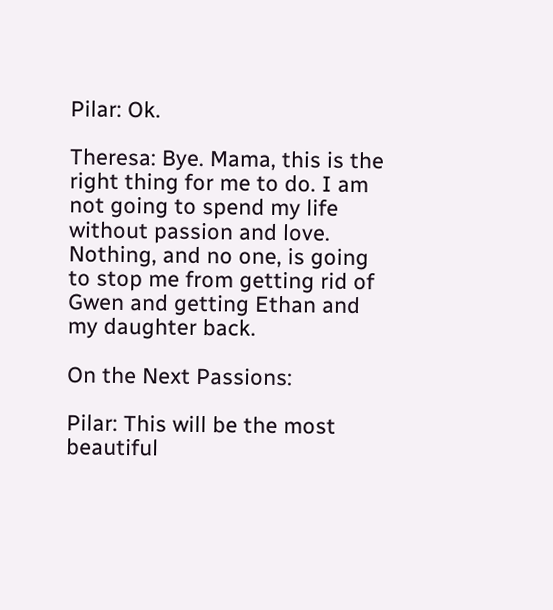Pilar: Ok.

Theresa: Bye. Mama, this is the right thing for me to do. I am not going to spend my life without passion and love. Nothing, and no one, is going to stop me from getting rid of Gwen and getting Ethan and my daughter back.

On the Next Passions:

Pilar: This will be the most beautiful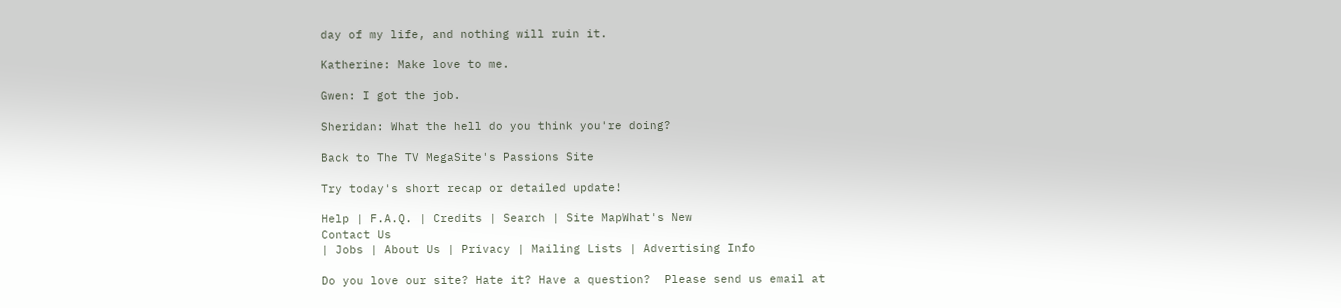day of my life, and nothing will ruin it.

Katherine: Make love to me.

Gwen: I got the job.

Sheridan: What the hell do you think you're doing?

Back to The TV MegaSite's Passions Site

Try today's short recap or detailed update!

Help | F.A.Q. | Credits | Search | Site MapWhat's New
Contact Us
| Jobs | About Us | Privacy | Mailing Lists | Advertising Info

Do you love our site? Hate it? Have a question?  Please send us email at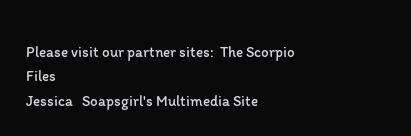Please visit our partner sites:  The Scorpio Files
Jessica   Soapsgirl's Multimedia Site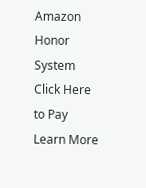Amazon Honor System Click Here to Pay Learn More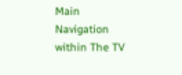Main Navigation within The TV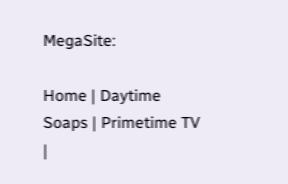MegaSite:

Home | Daytime Soaps | Primetime TV |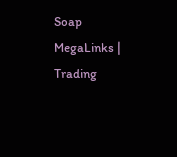Soap MegaLinks | Trading